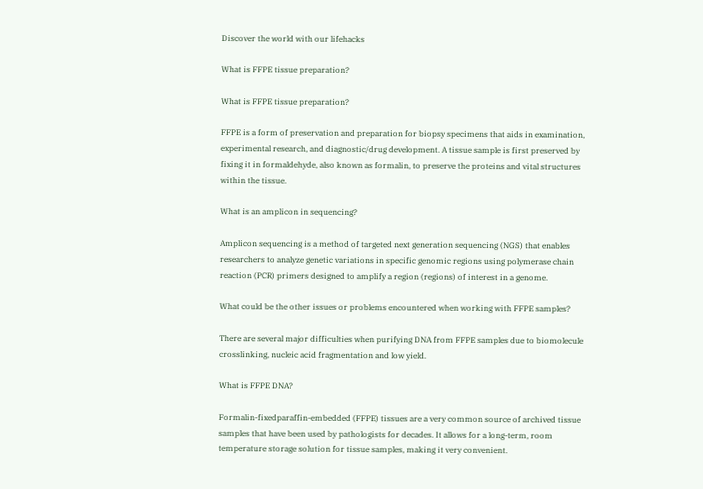Discover the world with our lifehacks

What is FFPE tissue preparation?

What is FFPE tissue preparation?

FFPE is a form of preservation and preparation for biopsy specimens that aids in examination, experimental research, and diagnostic/drug development. A tissue sample is first preserved by fixing it in formaldehyde, also known as formalin, to preserve the proteins and vital structures within the tissue.

What is an amplicon in sequencing?

Amplicon sequencing is a method of targeted next generation sequencing (NGS) that enables researchers to analyze genetic variations in specific genomic regions using polymerase chain reaction (PCR) primers designed to amplify a region (regions) of interest in a genome.

What could be the other issues or problems encountered when working with FFPE samples?

There are several major difficulties when purifying DNA from FFPE samples due to biomolecule crosslinking, nucleic acid fragmentation and low yield.

What is FFPE DNA?

Formalin-fixedparaffin-embedded (FFPE) tissues are a very common source of archived tissue samples that have been used by pathologists for decades. It allows for a long-term, room temperature storage solution for tissue samples, making it very convenient.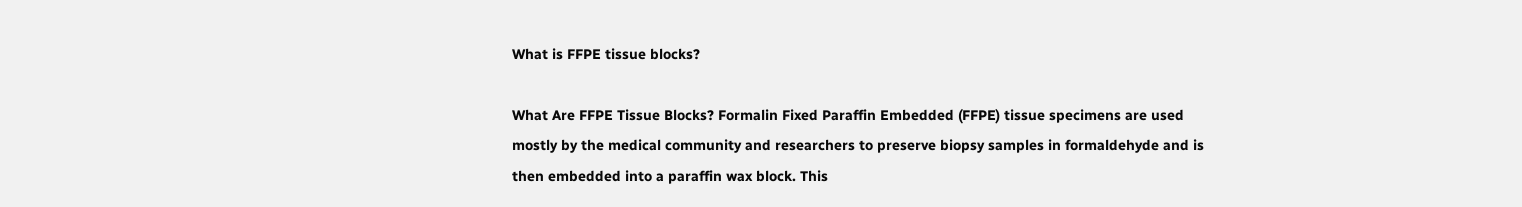What is FFPE tissue blocks?

What Are FFPE Tissue Blocks? Formalin Fixed Paraffin Embedded (FFPE) tissue specimens are used mostly by the medical community and researchers to preserve biopsy samples in formaldehyde and is then embedded into a paraffin wax block. This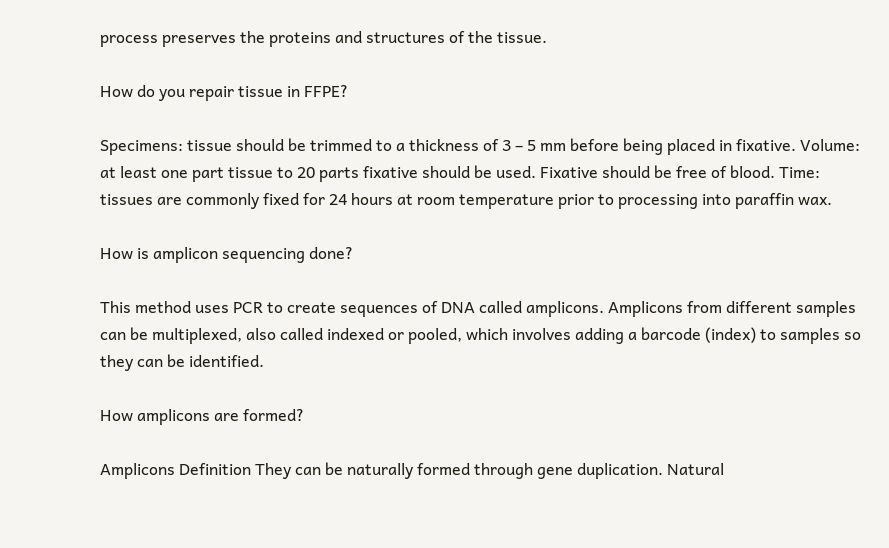process preserves the proteins and structures of the tissue.

How do you repair tissue in FFPE?

Specimens: tissue should be trimmed to a thickness of 3 – 5 mm before being placed in fixative. Volume: at least one part tissue to 20 parts fixative should be used. Fixative should be free of blood. Time: tissues are commonly fixed for 24 hours at room temperature prior to processing into paraffin wax.

How is amplicon sequencing done?

This method uses PCR to create sequences of DNA called amplicons. Amplicons from different samples can be multiplexed, also called indexed or pooled, which involves adding a barcode (index) to samples so they can be identified.

How amplicons are formed?

Amplicons Definition They can be naturally formed through gene duplication. Natural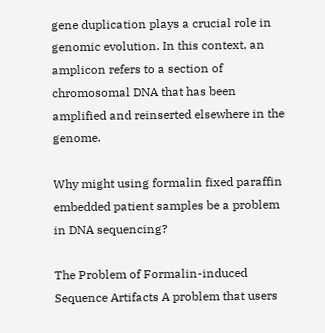gene duplication plays a crucial role in genomic evolution. In this context, an amplicon refers to a section of chromosomal DNA that has been amplified and reinserted elsewhere in the genome.

Why might using formalin fixed paraffin embedded patient samples be a problem in DNA sequencing?

The Problem of Formalin-induced Sequence Artifacts A problem that users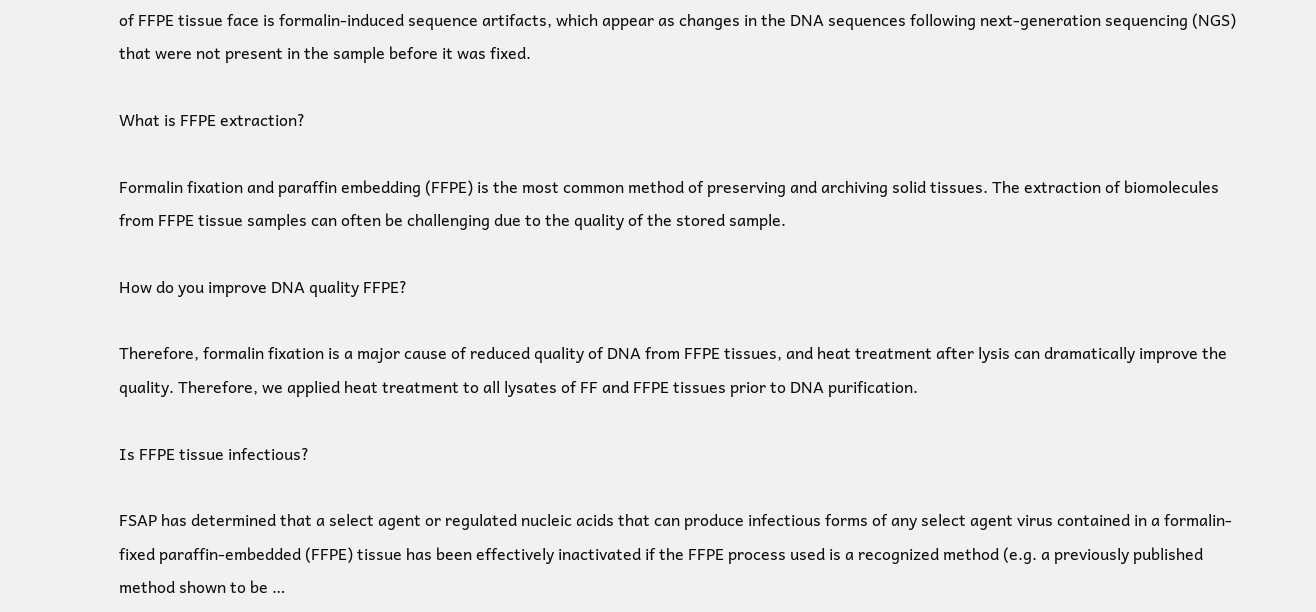of FFPE tissue face is formalin-induced sequence artifacts, which appear as changes in the DNA sequences following next-generation sequencing (NGS) that were not present in the sample before it was fixed.

What is FFPE extraction?

Formalin fixation and paraffin embedding (FFPE) is the most common method of preserving and archiving solid tissues. The extraction of biomolecules from FFPE tissue samples can often be challenging due to the quality of the stored sample.

How do you improve DNA quality FFPE?

Therefore, formalin fixation is a major cause of reduced quality of DNA from FFPE tissues, and heat treatment after lysis can dramatically improve the quality. Therefore, we applied heat treatment to all lysates of FF and FFPE tissues prior to DNA purification.

Is FFPE tissue infectious?

FSAP has determined that a select agent or regulated nucleic acids that can produce infectious forms of any select agent virus contained in a formalin-fixed paraffin-embedded (FFPE) tissue has been effectively inactivated if the FFPE process used is a recognized method (e.g. a previously published method shown to be …